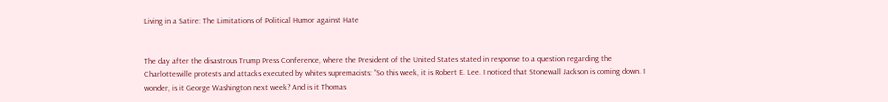Living in a Satire: The Limitations of Political Humor against Hate


The day after the disastrous Trump Press Conference, where the President of the United States stated in response to a question regarding the Charlottesville protests and attacks executed by whites supremacists: “So this week, it is Robert E. Lee. I noticed that Stonewall Jackson is coming down. I wonder, is it George Washington next week? And is it Thomas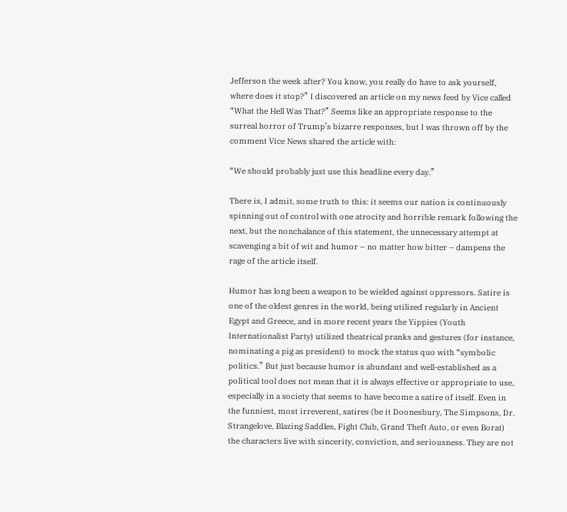Jefferson the week after? You know, you really do have to ask yourself, where does it stop?” I discovered an article on my news feed by Vice called “What the Hell Was That?” Seems like an appropriate response to the surreal horror of Trump’s bizarre responses, but I was thrown off by the comment Vice News shared the article with:

“We should probably just use this headline every day.”

There is, I admit, some truth to this: it seems our nation is continuously spinning out of control with one atrocity and horrible remark following the next, but the nonchalance of this statement, the unnecessary attempt at scavenging a bit of wit and humor – no matter how bitter – dampens the rage of the article itself.

Humor has long been a weapon to be wielded against oppressors. Satire is one of the oldest genres in the world, being utilized regularly in Ancient Egypt and Greece, and in more recent years the Yippies (Youth Internationalist Party) utilized theatrical pranks and gestures (for instance, nominating a pig as president) to mock the status quo with “symbolic politics.” But just because humor is abundant and well-established as a political tool does not mean that it is always effective or appropriate to use, especially in a society that seems to have become a satire of itself. Even in the funniest, most irreverent, satires (be it Doonesbury, The Simpsons, Dr. Strangelove, Blazing Saddles, Fight Club, Grand Theft Auto, or even Borat) the characters live with sincerity, conviction, and seriousness. They are not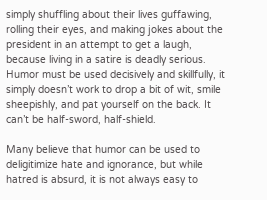simply shuffling about their lives guffawing, rolling their eyes, and making jokes about the president in an attempt to get a laugh, because living in a satire is deadly serious. Humor must be used decisively and skillfully, it simply doesn’t work to drop a bit of wit, smile sheepishly, and pat yourself on the back. It can’t be half-sword, half-shield.

Many believe that humor can be used to deligitimize hate and ignorance, but while hatred is absurd, it is not always easy to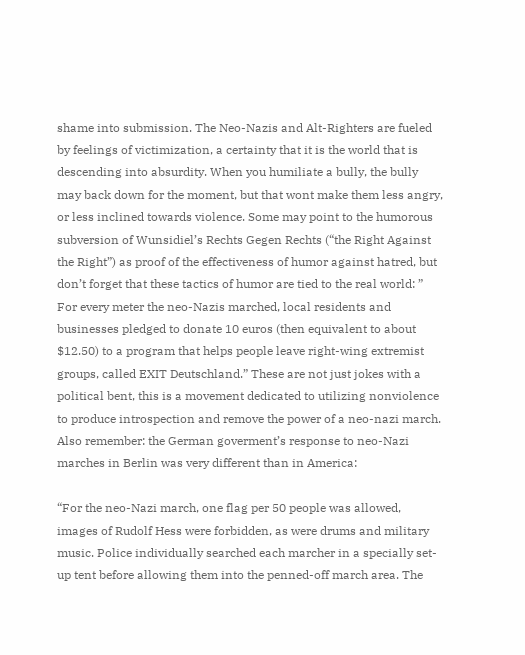shame into submission. The Neo-Nazis and Alt-Righters are fueled by feelings of victimization, a certainty that it is the world that is descending into absurdity. When you humiliate a bully, the bully may back down for the moment, but that wont make them less angry, or less inclined towards violence. Some may point to the humorous subversion of Wunsidiel’s Rechts Gegen Rechts (“the Right Against the Right”) as proof of the effectiveness of humor against hatred, but don’t forget that these tactics of humor are tied to the real world: ” For every meter the neo-Nazis marched, local residents and businesses pledged to donate 10 euros (then equivalent to about $12.50) to a program that helps people leave right-wing extremist groups, called EXIT Deutschland.” These are not just jokes with a political bent, this is a movement dedicated to utilizing nonviolence to produce introspection and remove the power of a neo-nazi march. Also remember: the German goverment’s response to neo-Nazi marches in Berlin was very different than in America:

“For the neo-Nazi march, one flag per 50 people was allowed, images of Rudolf Hess were forbidden, as were drums and military music. Police individually searched each marcher in a specially set-up tent before allowing them into the penned-off march area. The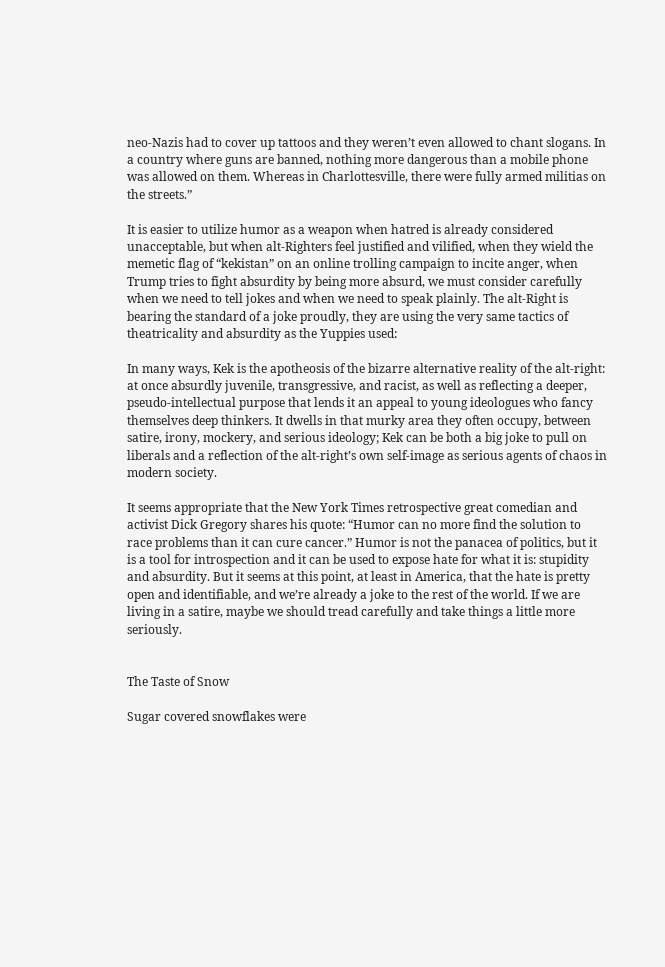neo-Nazis had to cover up tattoos and they weren’t even allowed to chant slogans. In a country where guns are banned, nothing more dangerous than a mobile phone was allowed on them. Whereas in Charlottesville, there were fully armed militias on the streets.”

It is easier to utilize humor as a weapon when hatred is already considered unacceptable, but when alt-Righters feel justified and vilified, when they wield the memetic flag of “kekistan” on an online trolling campaign to incite anger, when Trump tries to fight absurdity by being more absurd, we must consider carefully when we need to tell jokes and when we need to speak plainly. The alt-Right is bearing the standard of a joke proudly, they are using the very same tactics of theatricality and absurdity as the Yuppies used:

In many ways, Kek is the apotheosis of the bizarre alternative reality of the alt-right: at once absurdly juvenile, transgressive, and racist, as well as reflecting a deeper, pseudo-intellectual purpose that lends it an appeal to young ideologues who fancy themselves deep thinkers. It dwells in that murky area they often occupy, between satire, irony, mockery, and serious ideology; Kek can be both a big joke to pull on liberals and a reflection of the alt-right’s own self-image as serious agents of chaos in modern society.

It seems appropriate that the New York Times retrospective great comedian and activist Dick Gregory shares his quote: “Humor can no more find the solution to race problems than it can cure cancer.” Humor is not the panacea of politics, but it is a tool for introspection and it can be used to expose hate for what it is: stupidity and absurdity. But it seems at this point, at least in America, that the hate is pretty open and identifiable, and we’re already a joke to the rest of the world. If we are living in a satire, maybe we should tread carefully and take things a little more seriously.


The Taste of Snow

Sugar covered snowflakes were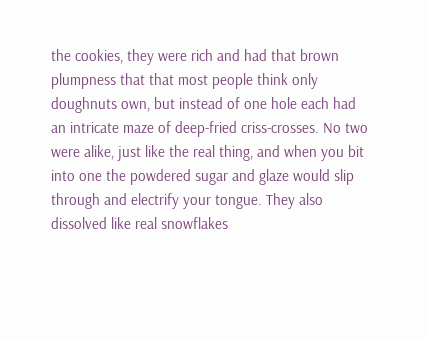the cookies, they were rich and had that brown plumpness that that most people think only doughnuts own, but instead of one hole each had an intricate maze of deep-fried criss-crosses. No two were alike, just like the real thing, and when you bit into one the powdered sugar and glaze would slip through and electrify your tongue. They also dissolved like real snowflakes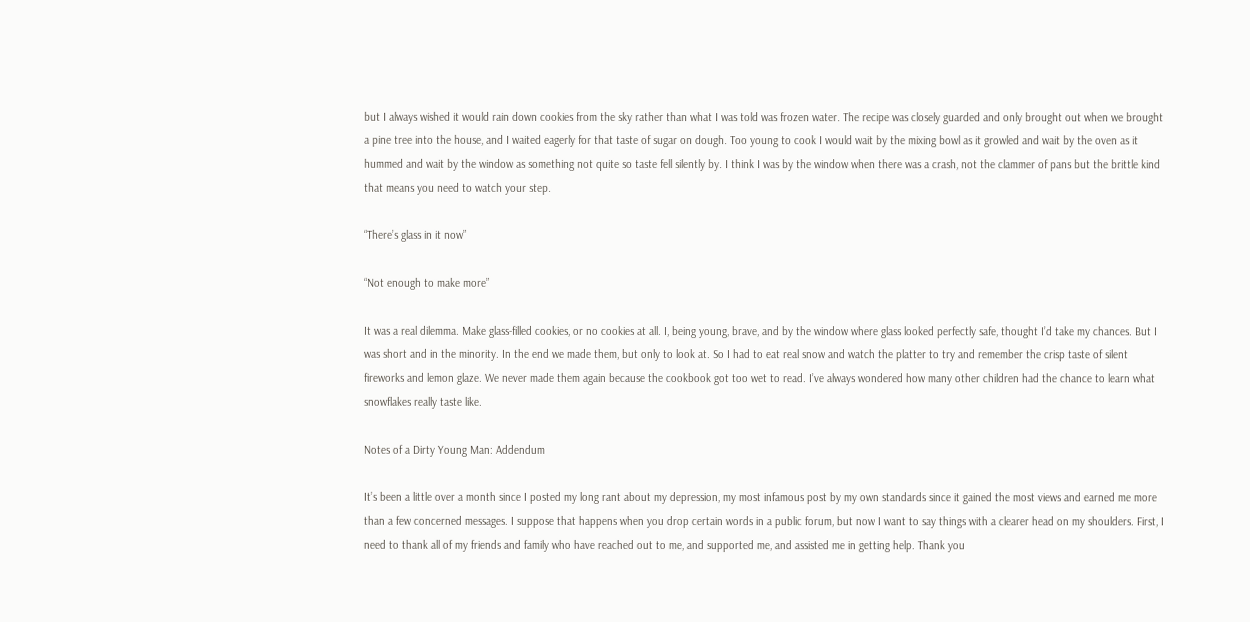but I always wished it would rain down cookies from the sky rather than what I was told was frozen water. The recipe was closely guarded and only brought out when we brought a pine tree into the house, and I waited eagerly for that taste of sugar on dough. Too young to cook I would wait by the mixing bowl as it growled and wait by the oven as it hummed and wait by the window as something not quite so taste fell silently by. I think I was by the window when there was a crash, not the clammer of pans but the brittle kind that means you need to watch your step.

“There’s glass in it now”

“Not enough to make more”

It was a real dilemma. Make glass-filled cookies, or no cookies at all. I, being young, brave, and by the window where glass looked perfectly safe, thought I’d take my chances. But I was short and in the minority. In the end we made them, but only to look at. So I had to eat real snow and watch the platter to try and remember the crisp taste of silent fireworks and lemon glaze. We never made them again because the cookbook got too wet to read. I’ve always wondered how many other children had the chance to learn what snowflakes really taste like.

Notes of a Dirty Young Man: Addendum

It’s been a little over a month since I posted my long rant about my depression, my most infamous post by my own standards since it gained the most views and earned me more than a few concerned messages. I suppose that happens when you drop certain words in a public forum, but now I want to say things with a clearer head on my shoulders. First, I need to thank all of my friends and family who have reached out to me, and supported me, and assisted me in getting help. Thank you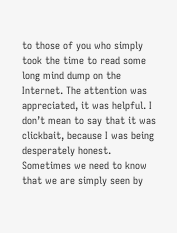to those of you who simply took the time to read some long mind dump on the Internet. The attention was appreciated, it was helpful. I don’t mean to say that it was clickbait, because I was being desperately honest. Sometimes we need to know that we are simply seen by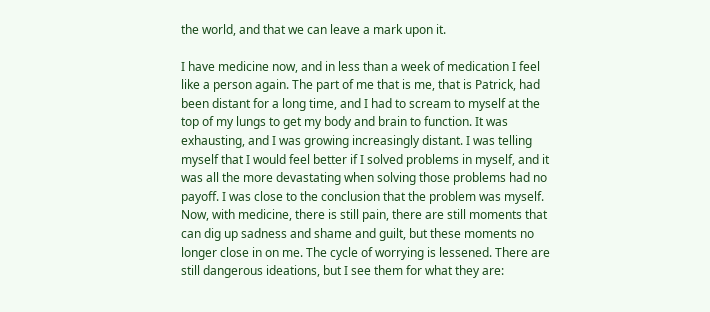the world, and that we can leave a mark upon it.

I have medicine now, and in less than a week of medication I feel like a person again. The part of me that is me, that is Patrick, had been distant for a long time, and I had to scream to myself at the top of my lungs to get my body and brain to function. It was exhausting, and I was growing increasingly distant. I was telling myself that I would feel better if I solved problems in myself, and it was all the more devastating when solving those problems had no payoff. I was close to the conclusion that the problem was myself. Now, with medicine, there is still pain, there are still moments that can dig up sadness and shame and guilt, but these moments no longer close in on me. The cycle of worrying is lessened. There are still dangerous ideations, but I see them for what they are: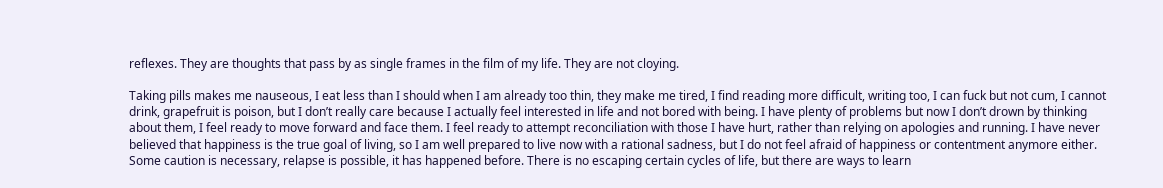reflexes. They are thoughts that pass by as single frames in the film of my life. They are not cloying.

Taking pills makes me nauseous, I eat less than I should when I am already too thin, they make me tired, I find reading more difficult, writing too, I can fuck but not cum, I cannot drink, grapefruit is poison, but I don’t really care because I actually feel interested in life and not bored with being. I have plenty of problems but now I don’t drown by thinking about them, I feel ready to move forward and face them. I feel ready to attempt reconciliation with those I have hurt, rather than relying on apologies and running. I have never believed that happiness is the true goal of living, so I am well prepared to live now with a rational sadness, but I do not feel afraid of happiness or contentment anymore either. Some caution is necessary, relapse is possible, it has happened before. There is no escaping certain cycles of life, but there are ways to learn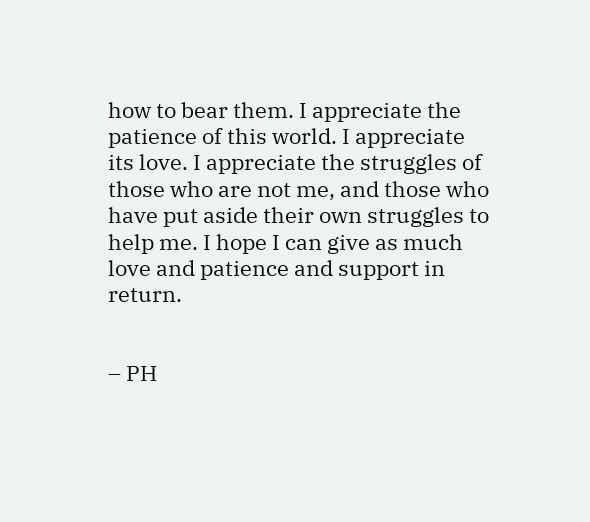how to bear them. I appreciate the patience of this world. I appreciate its love. I appreciate the struggles of those who are not me, and those who have put aside their own struggles to help me. I hope I can give as much love and patience and support in return.


– PH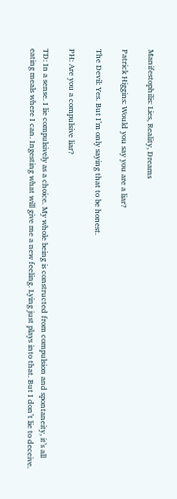Manifestophilis: Lies, Reality, Dreams

Patrick Higgins: Would you say you are a liar?

The Devil: Yes. But I’m only saying that to be honest.

PH: Are you a compulsive liar?

TD: In a sense. I lie compulsively as a choice. My whole being is constructed from compulsion and spontaneity, it’s all eating meals where I can. Ingesting what will give me a new feeling. Lying just plays into that. But I don’t lie to deceive.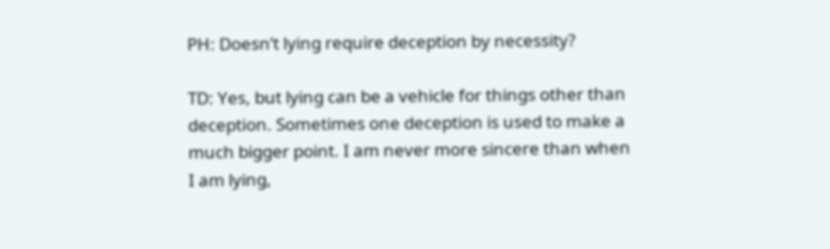PH: Doesn’t lying require deception by necessity?

TD: Yes, but lying can be a vehicle for things other than deception. Sometimes one deception is used to make a much bigger point. I am never more sincere than when I am lying,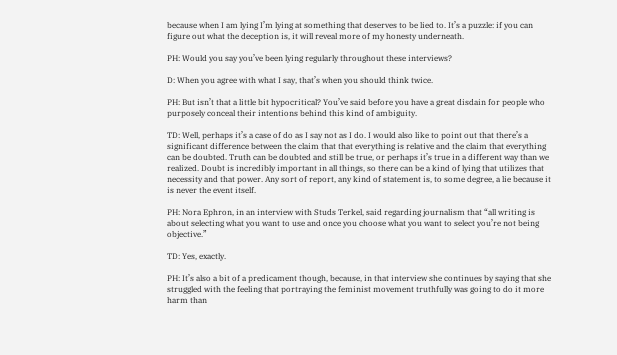because when I am lying I’m lying at something that deserves to be lied to. It’s a puzzle: if you can figure out what the deception is, it will reveal more of my honesty underneath.

PH: Would you say you’ve been lying regularly throughout these interviews?

D: When you agree with what I say, that’s when you should think twice.

PH: But isn’t that a little bit hypocritical? You’ve said before you have a great disdain for people who purposely conceal their intentions behind this kind of ambiguity.

TD: Well, perhaps it’s a case of do as I say not as I do. I would also like to point out that there’s a significant difference between the claim that that everything is relative and the claim that everything can be doubted. Truth can be doubted and still be true, or perhaps it’s true in a different way than we realized. Doubt is incredibly important in all things, so there can be a kind of lying that utilizes that necessity and that power. Any sort of report, any kind of statement is, to some degree, a lie because it is never the event itself.

PH: Nora Ephron, in an interview with Studs Terkel, said regarding journalism that “all writing is about selecting what you want to use and once you choose what you want to select you’re not being objective.”

TD: Yes, exactly.

PH: It’s also a bit of a predicament though, because, in that interview she continues by saying that she struggled with the feeling that portraying the feminist movement truthfully was going to do it more harm than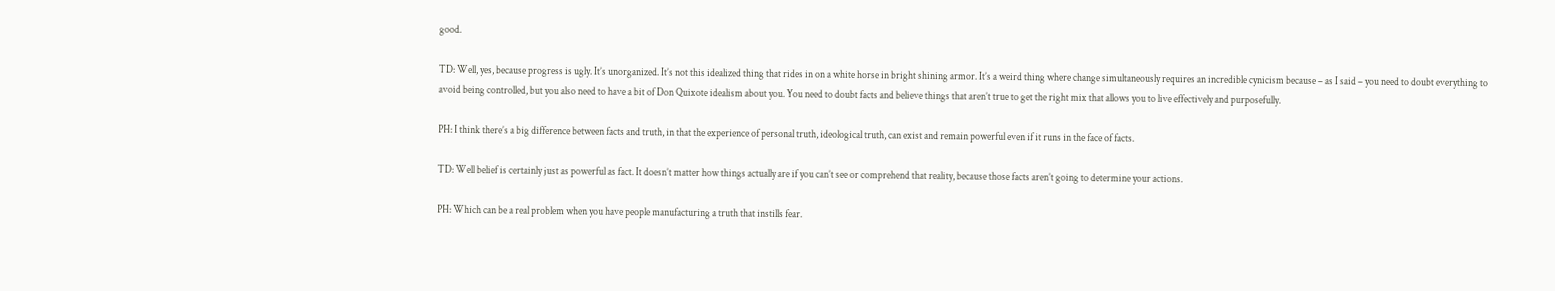good.

TD: Well, yes, because progress is ugly. It’s unorganized. It’s not this idealized thing that rides in on a white horse in bright shining armor. It’s a weird thing where change simultaneously requires an incredible cynicism because – as I said – you need to doubt everything to avoid being controlled, but you also need to have a bit of Don Quixote idealism about you. You need to doubt facts and believe things that aren’t true to get the right mix that allows you to live effectively and purposefully.

PH: I think there’s a big difference between facts and truth, in that the experience of personal truth, ideological truth, can exist and remain powerful even if it runs in the face of facts.

TD: Well belief is certainly just as powerful as fact. It doesn’t matter how things actually are if you can’t see or comprehend that reality, because those facts aren’t going to determine your actions.

PH: Which can be a real problem when you have people manufacturing a truth that instills fear.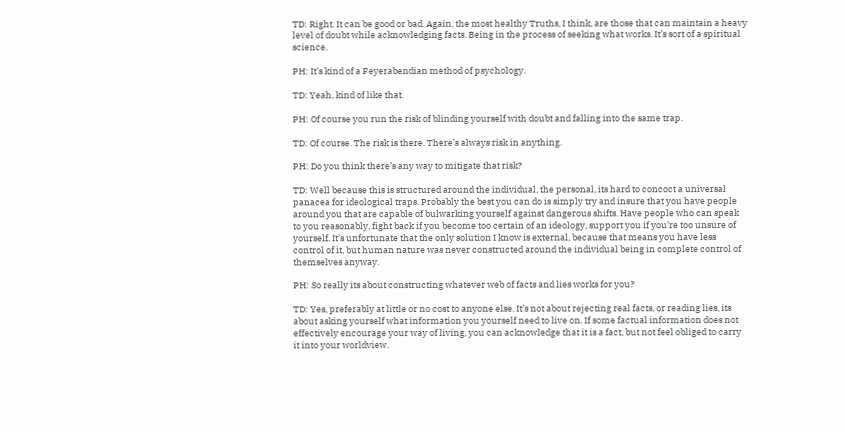TD: Right. It can be good or bad. Again, the most healthy Truths, I think, are those that can maintain a heavy level of doubt while acknowledging facts. Being in the process of seeking what works. It’s sort of a spiritual science.

PH: It’s kind of a Feyerabendian method of psychology.

TD: Yeah, kind of like that.

PH: Of course you run the risk of blinding yourself with doubt and falling into the same trap.

TD: Of course. The risk is there. There’s always risk in anything.

PH: Do you think there’s any way to mitigate that risk?

TD: Well because this is structured around the individual, the personal, its hard to concoct a universal panacea for ideological traps. Probably the best you can do is simply try and insure that you have people around you that are capable of bulwarking yourself against dangerous shifts. Have people who can speak to you reasonably, fight back if you become too certain of an ideology, support you if you’re too unsure of yourself. It’s unfortunate that the only solution I know is external, because that means you have less control of it, but human nature was never constructed around the individual being in complete control of themselves anyway.

PH: So really its about constructing whatever web of facts and lies works for you?

TD: Yes, preferably at little or no cost to anyone else. It’s not about rejecting real facts, or reading lies, its about asking yourself what information you yourself need to live on. If some factual information does not effectively encourage your way of living, you can acknowledge that it is a fact, but not feel obliged to carry it into your worldview.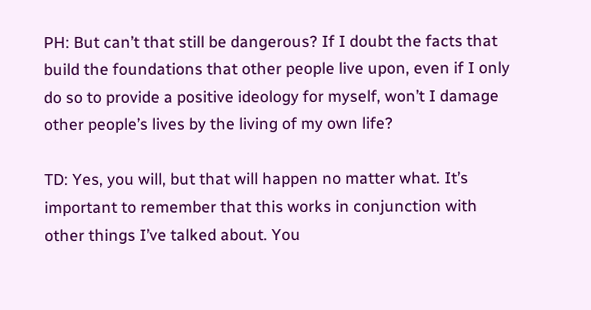PH: But can’t that still be dangerous? If I doubt the facts that build the foundations that other people live upon, even if I only do so to provide a positive ideology for myself, won’t I damage other people’s lives by the living of my own life?

TD: Yes, you will, but that will happen no matter what. It’s important to remember that this works in conjunction with other things I’ve talked about. You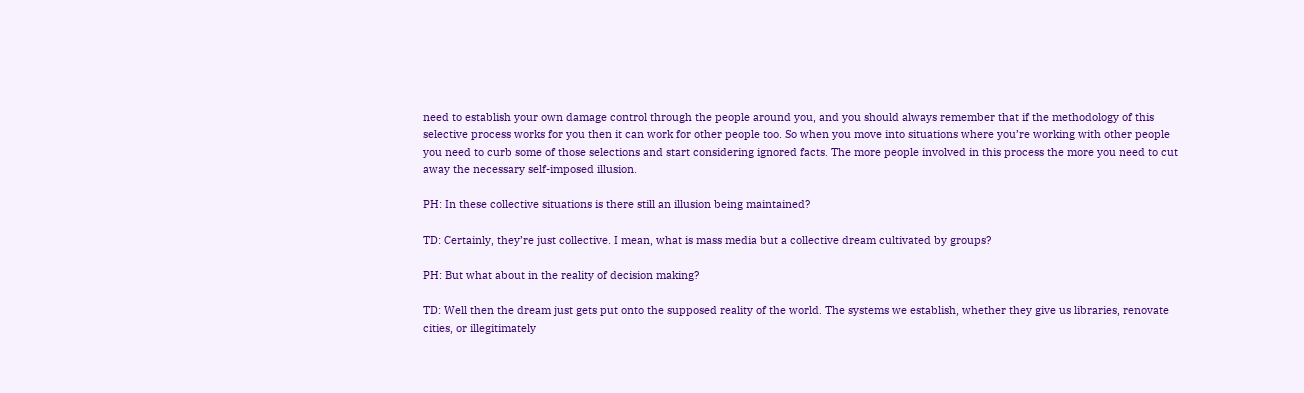need to establish your own damage control through the people around you, and you should always remember that if the methodology of this selective process works for you then it can work for other people too. So when you move into situations where you’re working with other people you need to curb some of those selections and start considering ignored facts. The more people involved in this process the more you need to cut away the necessary self-imposed illusion.

PH: In these collective situations is there still an illusion being maintained?

TD: Certainly, they’re just collective. I mean, what is mass media but a collective dream cultivated by groups?

PH: But what about in the reality of decision making?

TD: Well then the dream just gets put onto the supposed reality of the world. The systems we establish, whether they give us libraries, renovate cities, or illegitimately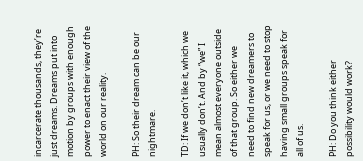incarcerate thousands, they’re just dreams. Dreams put into motion by groups with enough power to enact their view of the world on our reality.

PH: So their dream can be our nightmare.

TD: If we don’t like it, which we usually don’t. And by “we” I mean almost everyone outside of that group. So either we need to find new dreamers to speak for us, or we need to stop having small groups speak for all of us.

PH: Do you think either possibility would work?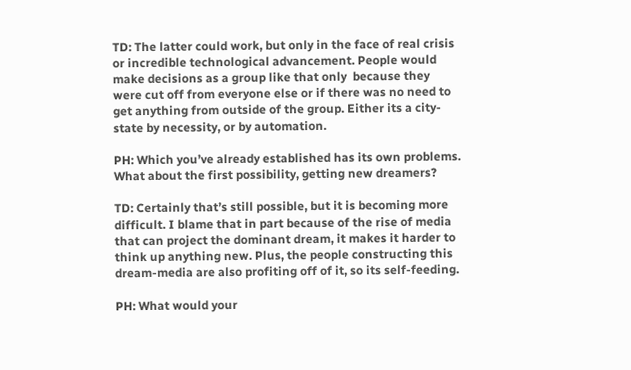TD: The latter could work, but only in the face of real crisis or incredible technological advancement. People would make decisions as a group like that only  because they were cut off from everyone else or if there was no need to get anything from outside of the group. Either its a city-state by necessity, or by automation.

PH: Which you’ve already established has its own problems. What about the first possibility, getting new dreamers?

TD: Certainly that’s still possible, but it is becoming more difficult. I blame that in part because of the rise of media that can project the dominant dream, it makes it harder to think up anything new. Plus, the people constructing this dream-media are also profiting off of it, so its self-feeding.

PH: What would your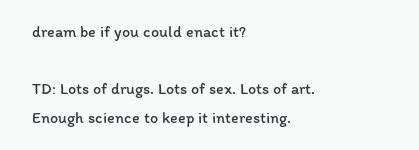dream be if you could enact it?

TD: Lots of drugs. Lots of sex. Lots of art. Enough science to keep it interesting.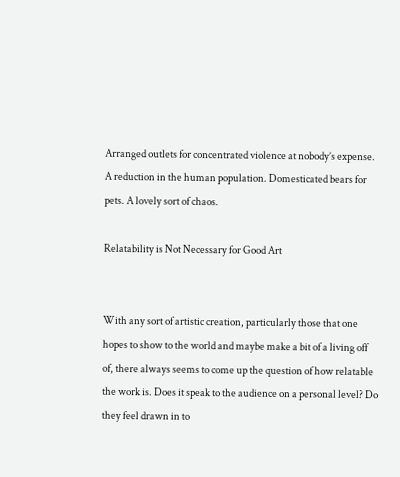Arranged outlets for concentrated violence at nobody’s expense. A reduction in the human population. Domesticated bears for pets. A lovely sort of chaos.

Relatability is Not Necessary for Good Art


With any sort of artistic creation, particularly those that one hopes to show to the world and maybe make a bit of a living off of, there always seems to come up the question of how relatable the work is. Does it speak to the audience on a personal level? Do they feel drawn in to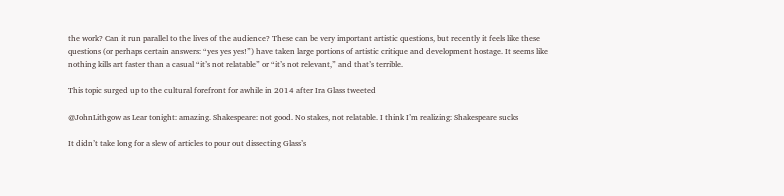the work? Can it run parallel to the lives of the audience? These can be very important artistic questions, but recently it feels like these questions (or perhaps certain answers: “yes yes yes!”) have taken large portions of artistic critique and development hostage. It seems like nothing kills art faster than a casual “it’s not relatable” or “it’s not relevant,” and that’s terrible.

This topic surged up to the cultural forefront for awhile in 2014 after Ira Glass tweeted

@JohnLithgow as Lear tonight: amazing. Shakespeare: not good. No stakes, not relatable. I think I’m realizing: Shakespeare sucks

It didn’t take long for a slew of articles to pour out dissecting Glass’s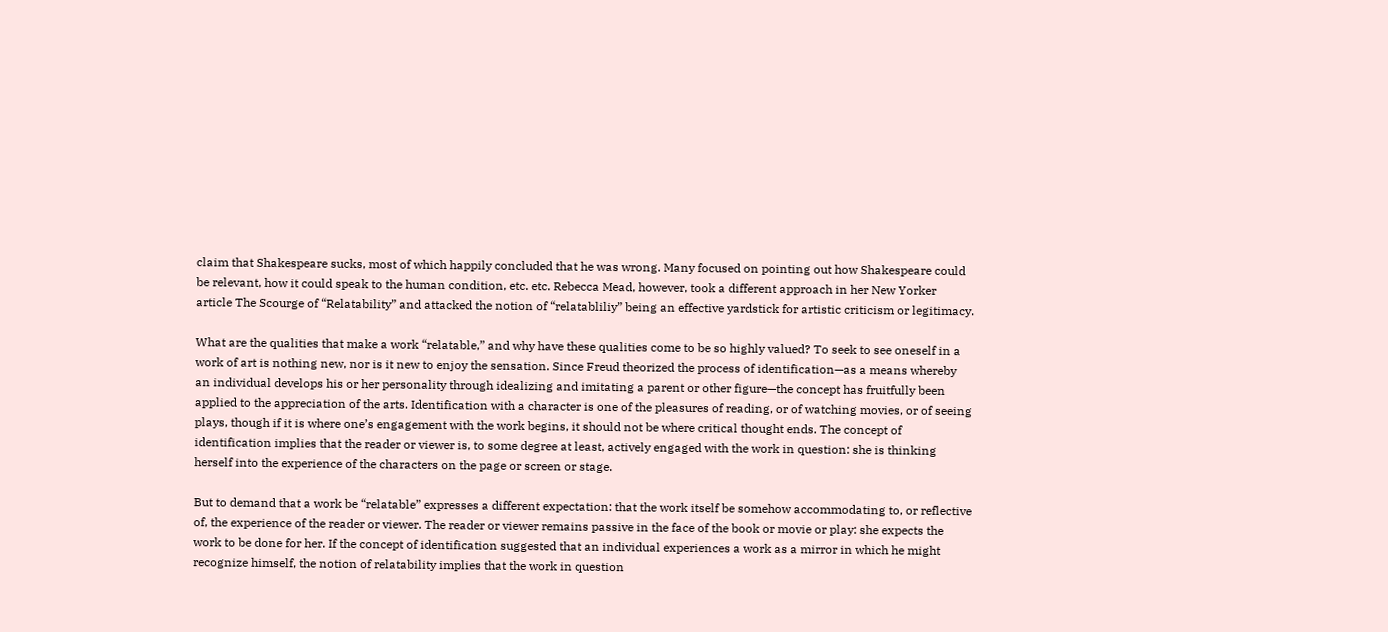claim that Shakespeare sucks, most of which happily concluded that he was wrong. Many focused on pointing out how Shakespeare could be relevant, how it could speak to the human condition, etc. etc. Rebecca Mead, however, took a different approach in her New Yorker article The Scourge of “Relatability” and attacked the notion of “relatabliliy” being an effective yardstick for artistic criticism or legitimacy.

What are the qualities that make a work “relatable,” and why have these qualities come to be so highly valued? To seek to see oneself in a work of art is nothing new, nor is it new to enjoy the sensation. Since Freud theorized the process of identification—as a means whereby an individual develops his or her personality through idealizing and imitating a parent or other figure—the concept has fruitfully been applied to the appreciation of the arts. Identification with a character is one of the pleasures of reading, or of watching movies, or of seeing plays, though if it is where one’s engagement with the work begins, it should not be where critical thought ends. The concept of identification implies that the reader or viewer is, to some degree at least, actively engaged with the work in question: she is thinking herself into the experience of the characters on the page or screen or stage.

But to demand that a work be “relatable” expresses a different expectation: that the work itself be somehow accommodating to, or reflective of, the experience of the reader or viewer. The reader or viewer remains passive in the face of the book or movie or play: she expects the work to be done for her. If the concept of identification suggested that an individual experiences a work as a mirror in which he might recognize himself, the notion of relatability implies that the work in question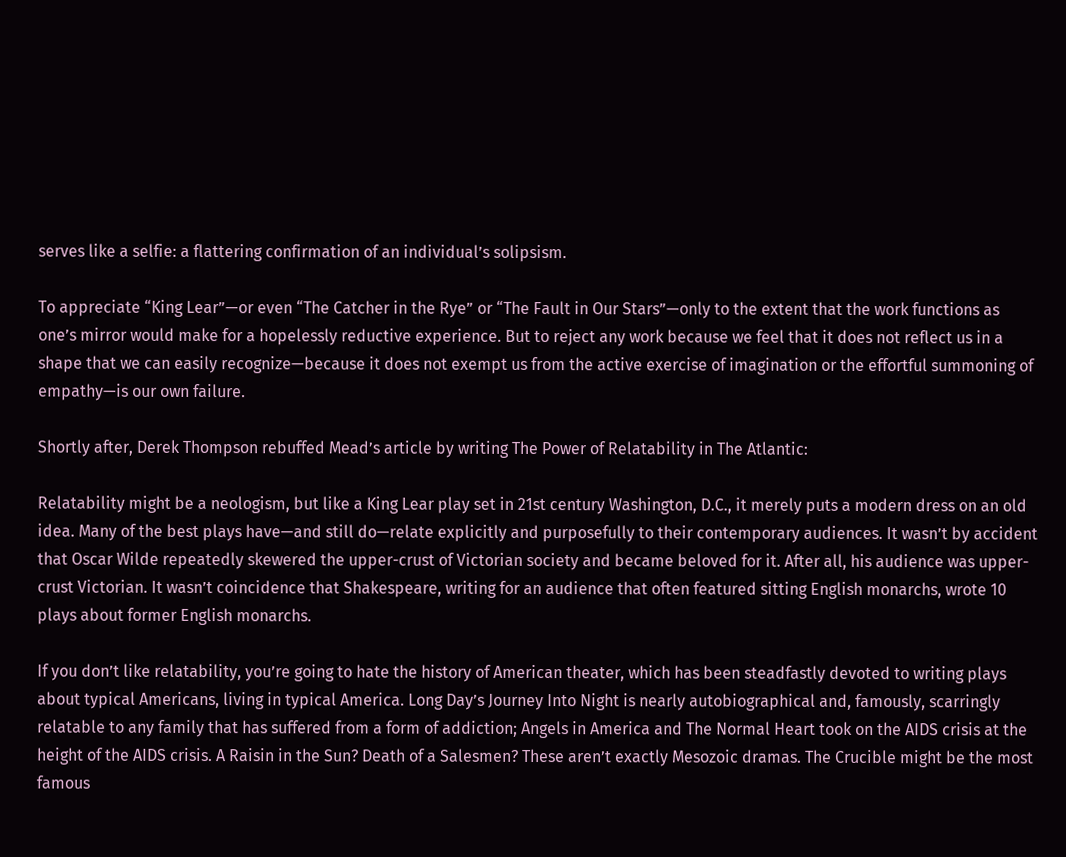serves like a selfie: a flattering confirmation of an individual’s solipsism.

To appreciate “King Lear”—or even “The Catcher in the Rye” or “The Fault in Our Stars”—only to the extent that the work functions as one’s mirror would make for a hopelessly reductive experience. But to reject any work because we feel that it does not reflect us in a shape that we can easily recognize—because it does not exempt us from the active exercise of imagination or the effortful summoning of empathy—is our own failure.

Shortly after, Derek Thompson rebuffed Mead’s article by writing The Power of Relatability in The Atlantic:

Relatability might be a neologism, but like a King Lear play set in 21st century Washington, D.C., it merely puts a modern dress on an old idea. Many of the best plays have—and still do—relate explicitly and purposefully to their contemporary audiences. It wasn’t by accident that Oscar Wilde repeatedly skewered the upper-crust of Victorian society and became beloved for it. After all, his audience was upper-crust Victorian. It wasn’t coincidence that Shakespeare, writing for an audience that often featured sitting English monarchs, wrote 10 plays about former English monarchs.

If you don’t like relatability, you’re going to hate the history of American theater, which has been steadfastly devoted to writing plays about typical Americans, living in typical America. Long Day’s Journey Into Night is nearly autobiographical and, famously, scarringly relatable to any family that has suffered from a form of addiction; Angels in America and The Normal Heart took on the AIDS crisis at the height of the AIDS crisis. A Raisin in the Sun? Death of a Salesmen? These aren’t exactly Mesozoic dramas. The Crucible might be the most famous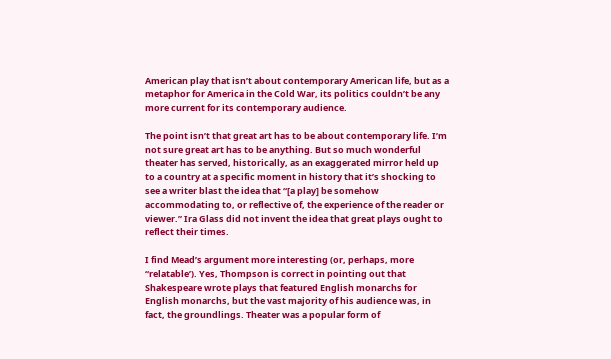American play that isn’t about contemporary American life, but as a metaphor for America in the Cold War, its politics couldn’t be any more current for its contemporary audience.

The point isn’t that great art has to be about contemporary life. I’m not sure great art has to be anything. But so much wonderful theater has served, historically, as an exaggerated mirror held up to a country at a specific moment in history that it’s shocking to see a writer blast the idea that “[a play] be somehow accommodating to, or reflective of, the experience of the reader or viewer.” Ira Glass did not invent the idea that great plays ought to reflect their times.

I find Mead’s argument more interesting (or, perhaps, more “relatable’). Yes, Thompson is correct in pointing out that Shakespeare wrote plays that featured English monarchs for English monarchs, but the vast majority of his audience was, in fact, the groundlings. Theater was a popular form of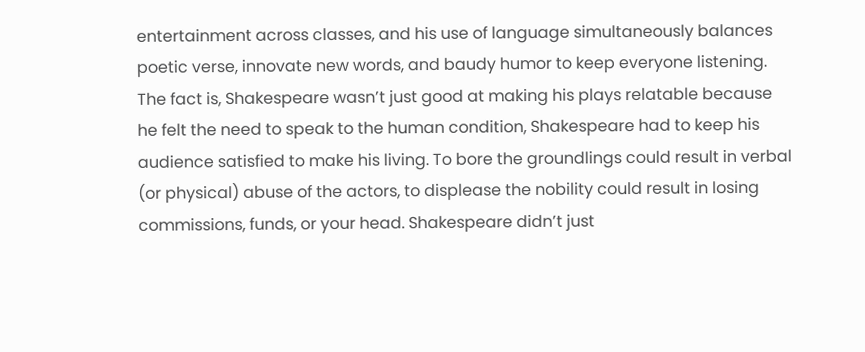entertainment across classes, and his use of language simultaneously balances poetic verse, innovate new words, and baudy humor to keep everyone listening. The fact is, Shakespeare wasn’t just good at making his plays relatable because he felt the need to speak to the human condition, Shakespeare had to keep his audience satisfied to make his living. To bore the groundlings could result in verbal (or physical) abuse of the actors, to displease the nobility could result in losing commissions, funds, or your head. Shakespeare didn’t just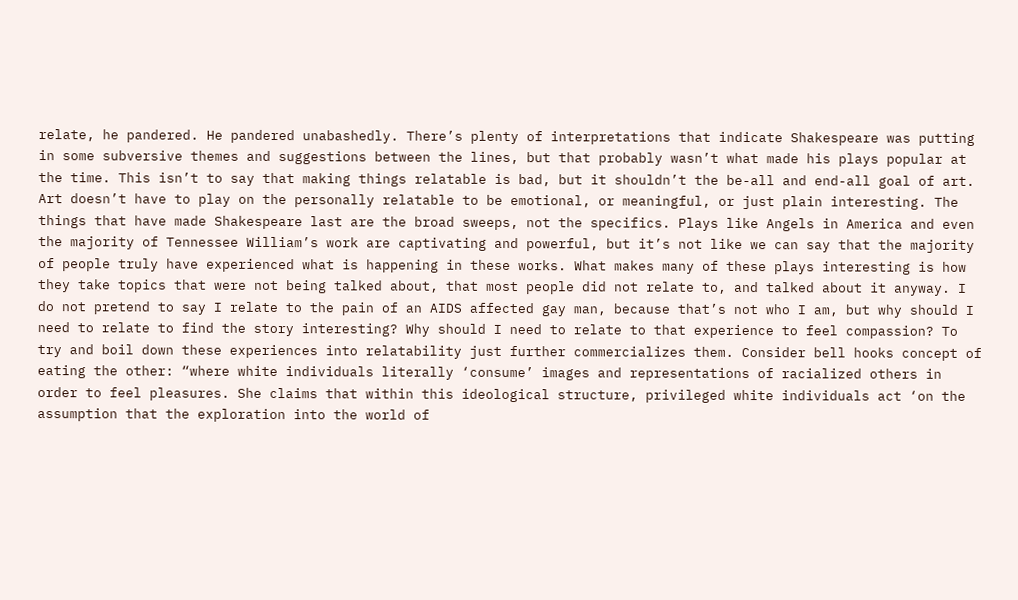relate, he pandered. He pandered unabashedly. There’s plenty of interpretations that indicate Shakespeare was putting in some subversive themes and suggestions between the lines, but that probably wasn’t what made his plays popular at the time. This isn’t to say that making things relatable is bad, but it shouldn’t the be-all and end-all goal of art. Art doesn’t have to play on the personally relatable to be emotional, or meaningful, or just plain interesting. The things that have made Shakespeare last are the broad sweeps, not the specifics. Plays like Angels in America and even the majority of Tennessee William’s work are captivating and powerful, but it’s not like we can say that the majority of people truly have experienced what is happening in these works. What makes many of these plays interesting is how they take topics that were not being talked about, that most people did not relate to, and talked about it anyway. I do not pretend to say I relate to the pain of an AIDS affected gay man, because that’s not who I am, but why should I need to relate to find the story interesting? Why should I need to relate to that experience to feel compassion? To try and boil down these experiences into relatability just further commercializes them. Consider bell hooks concept of eating the other: “where white individuals literally ‘consume’ images and representations of racialized others in order to feel pleasures. She claims that within this ideological structure, privileged white individuals act ‘on the assumption that the exploration into the world of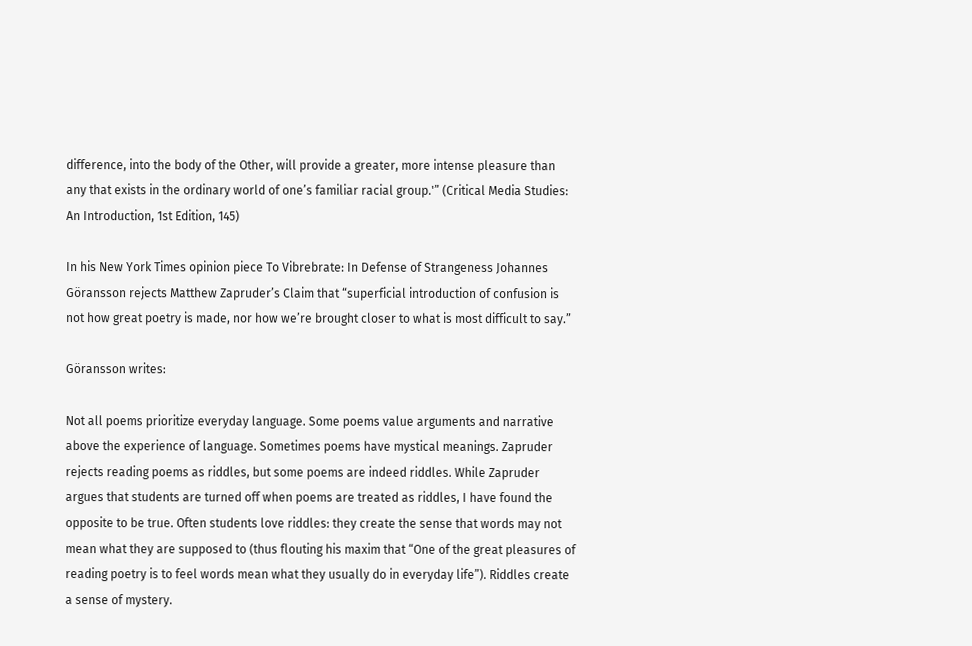difference, into the body of the Other, will provide a greater, more intense pleasure than any that exists in the ordinary world of one’s familiar racial group.'” (Critical Media Studies: An Introduction, 1st Edition, 145)

In his New York Times opinion piece To Vibrebrate: In Defense of Strangeness Johannes Göransson rejects Matthew Zapruder’s Claim that “superficial introduction of confusion is not how great poetry is made, nor how we’re brought closer to what is most difficult to say.”

Göransson writes:

Not all poems prioritize everyday language. Some poems value arguments and narrative above the experience of language. Sometimes poems have mystical meanings. Zapruder rejects reading poems as riddles, but some poems are indeed riddles. While Zapruder argues that students are turned off when poems are treated as riddles, I have found the opposite to be true. Often students love riddles: they create the sense that words may not mean what they are supposed to (thus flouting his maxim that “One of the great pleasures of reading poetry is to feel words mean what they usually do in everyday life”). Riddles create a sense of mystery.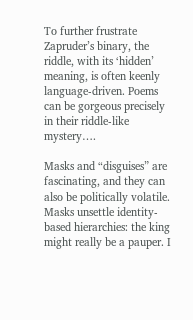To further frustrate Zapruder’s binary, the riddle, with its ‘hidden’ meaning, is often keenly language-driven. Poems can be gorgeous precisely in their riddle-like mystery….

Masks and “disguises” are fascinating, and they can also be politically volatile. Masks unsettle identity-based hierarchies: the king might really be a pauper. I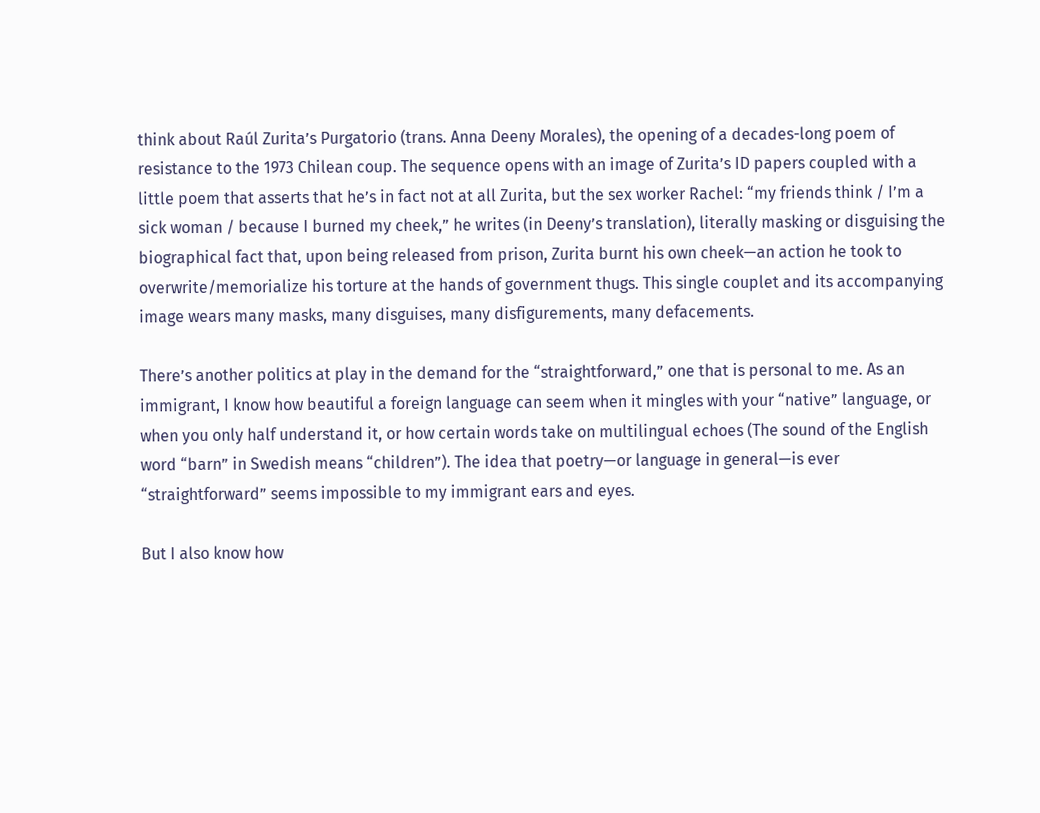think about Raúl Zurita’s Purgatorio (trans. Anna Deeny Morales), the opening of a decades-long poem of resistance to the 1973 Chilean coup. The sequence opens with an image of Zurita’s ID papers coupled with a little poem that asserts that he’s in fact not at all Zurita, but the sex worker Rachel: “my friends think / I’m a sick woman / because I burned my cheek,” he writes (in Deeny’s translation), literally masking or disguising the biographical fact that, upon being released from prison, Zurita burnt his own cheek—an action he took to overwrite/memorialize his torture at the hands of government thugs. This single couplet and its accompanying image wears many masks, many disguises, many disfigurements, many defacements.

There’s another politics at play in the demand for the “straightforward,” one that is personal to me. As an immigrant, I know how beautiful a foreign language can seem when it mingles with your “native” language, or when you only half understand it, or how certain words take on multilingual echoes (The sound of the English word “barn” in Swedish means “children”). The idea that poetry—or language in general—is ever “straightforward” seems impossible to my immigrant ears and eyes.

But I also know how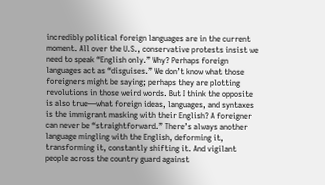incredibly political foreign languages are in the current moment. All over the U.S., conservative protests insist we need to speak “English only.” Why? Perhaps foreign languages act as “disguises.” We don’t know what those foreigners might be saying; perhaps they are plotting revolutions in those weird words. But I think the opposite is also true—what foreign ideas, languages, and syntaxes is the immigrant masking with their English? A foreigner can never be “straightforward.” There’s always another language mingling with the English, deforming it, transforming it, constantly shifting it. And vigilant people across the country guard against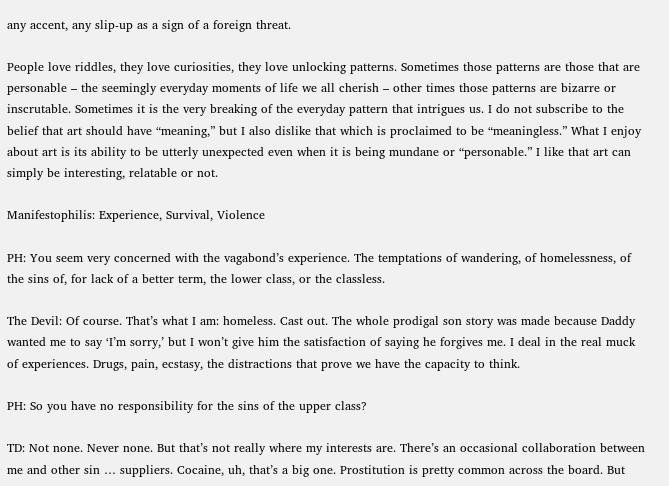any accent, any slip-up as a sign of a foreign threat.

People love riddles, they love curiosities, they love unlocking patterns. Sometimes those patterns are those that are personable – the seemingly everyday moments of life we all cherish – other times those patterns are bizarre or inscrutable. Sometimes it is the very breaking of the everyday pattern that intrigues us. I do not subscribe to the belief that art should have “meaning,” but I also dislike that which is proclaimed to be “meaningless.” What I enjoy about art is its ability to be utterly unexpected even when it is being mundane or “personable.” I like that art can simply be interesting, relatable or not.

Manifestophilis: Experience, Survival, Violence

PH: You seem very concerned with the vagabond’s experience. The temptations of wandering, of homelessness, of the sins of, for lack of a better term, the lower class, or the classless.

The Devil: Of course. That’s what I am: homeless. Cast out. The whole prodigal son story was made because Daddy wanted me to say ‘I’m sorry,’ but I won’t give him the satisfaction of saying he forgives me. I deal in the real muck of experiences. Drugs, pain, ecstasy, the distractions that prove we have the capacity to think.

PH: So you have no responsibility for the sins of the upper class?

TD: Not none. Never none. But that’s not really where my interests are. There’s an occasional collaboration between me and other sin … suppliers. Cocaine, uh, that’s a big one. Prostitution is pretty common across the board. But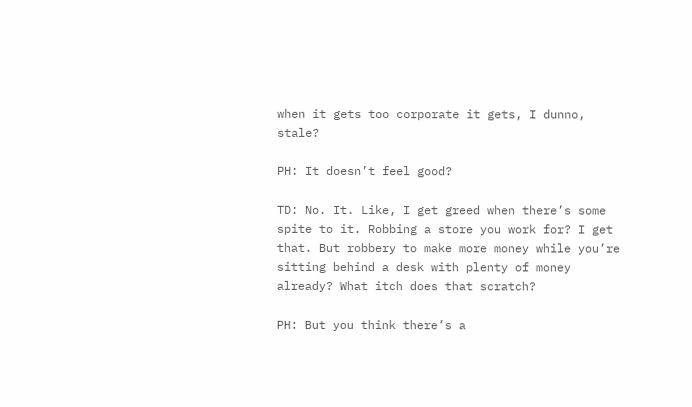when it gets too corporate it gets, I dunno, stale?

PH: It doesn’t feel good?

TD: No. It. Like, I get greed when there’s some spite to it. Robbing a store you work for? I get that. But robbery to make more money while you’re sitting behind a desk with plenty of money already? What itch does that scratch?

PH: But you think there’s a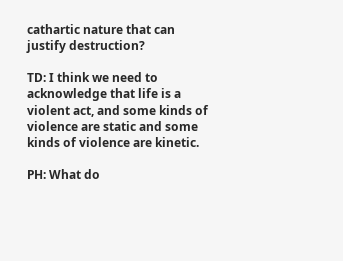cathartic nature that can justify destruction?

TD: I think we need to acknowledge that life is a violent act, and some kinds of violence are static and some kinds of violence are kinetic.

PH: What do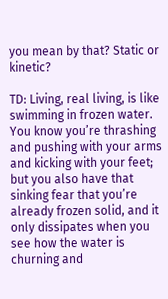you mean by that? Static or kinetic?

TD: Living, real living, is like swimming in frozen water. You know you’re thrashing and pushing with your arms and kicking with your feet; but you also have that sinking fear that you’re already frozen solid, and it only dissipates when you see how the water is churning and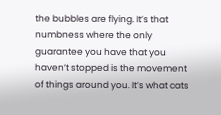the bubbles are flying. It’s that numbness where the only guarantee you have that you haven’t stopped is the movement of things around you. It’s what cats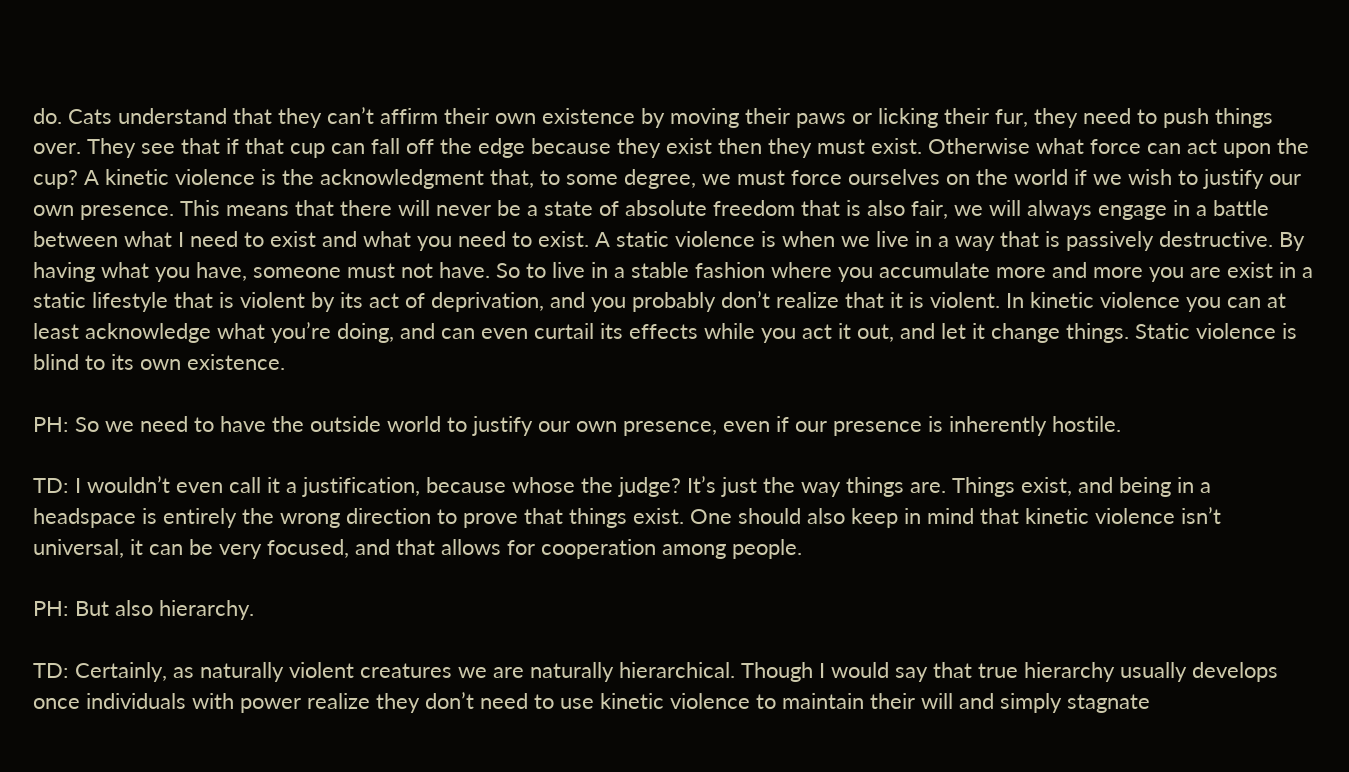do. Cats understand that they can’t affirm their own existence by moving their paws or licking their fur, they need to push things over. They see that if that cup can fall off the edge because they exist then they must exist. Otherwise what force can act upon the cup? A kinetic violence is the acknowledgment that, to some degree, we must force ourselves on the world if we wish to justify our own presence. This means that there will never be a state of absolute freedom that is also fair, we will always engage in a battle between what I need to exist and what you need to exist. A static violence is when we live in a way that is passively destructive. By having what you have, someone must not have. So to live in a stable fashion where you accumulate more and more you are exist in a static lifestyle that is violent by its act of deprivation, and you probably don’t realize that it is violent. In kinetic violence you can at least acknowledge what you’re doing, and can even curtail its effects while you act it out, and let it change things. Static violence is blind to its own existence.

PH: So we need to have the outside world to justify our own presence, even if our presence is inherently hostile.

TD: I wouldn’t even call it a justification, because whose the judge? It’s just the way things are. Things exist, and being in a headspace is entirely the wrong direction to prove that things exist. One should also keep in mind that kinetic violence isn’t universal, it can be very focused, and that allows for cooperation among people.

PH: But also hierarchy.

TD: Certainly, as naturally violent creatures we are naturally hierarchical. Though I would say that true hierarchy usually develops once individuals with power realize they don’t need to use kinetic violence to maintain their will and simply stagnate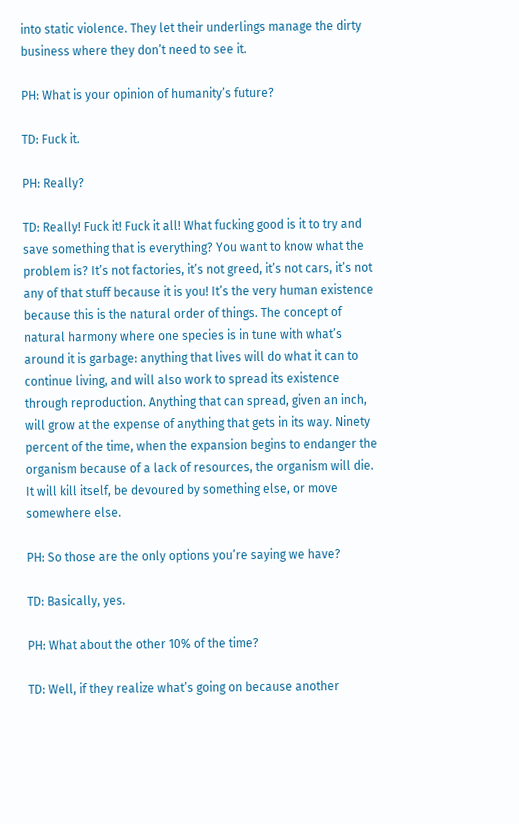into static violence. They let their underlings manage the dirty business where they don’t need to see it.

PH: What is your opinion of humanity’s future?

TD: Fuck it.

PH: Really?

TD: Really! Fuck it! Fuck it all! What fucking good is it to try and save something that is everything? You want to know what the problem is? It’s not factories, it’s not greed, it’s not cars, it’s not any of that stuff because it is you! It’s the very human existence because this is the natural order of things. The concept of natural harmony where one species is in tune with what’s around it is garbage: anything that lives will do what it can to continue living, and will also work to spread its existence through reproduction. Anything that can spread, given an inch, will grow at the expense of anything that gets in its way. Ninety percent of the time, when the expansion begins to endanger the organism because of a lack of resources, the organism will die. It will kill itself, be devoured by something else, or move somewhere else.

PH: So those are the only options you’re saying we have?

TD: Basically, yes.

PH: What about the other 10% of the time?

TD: Well, if they realize what’s going on because another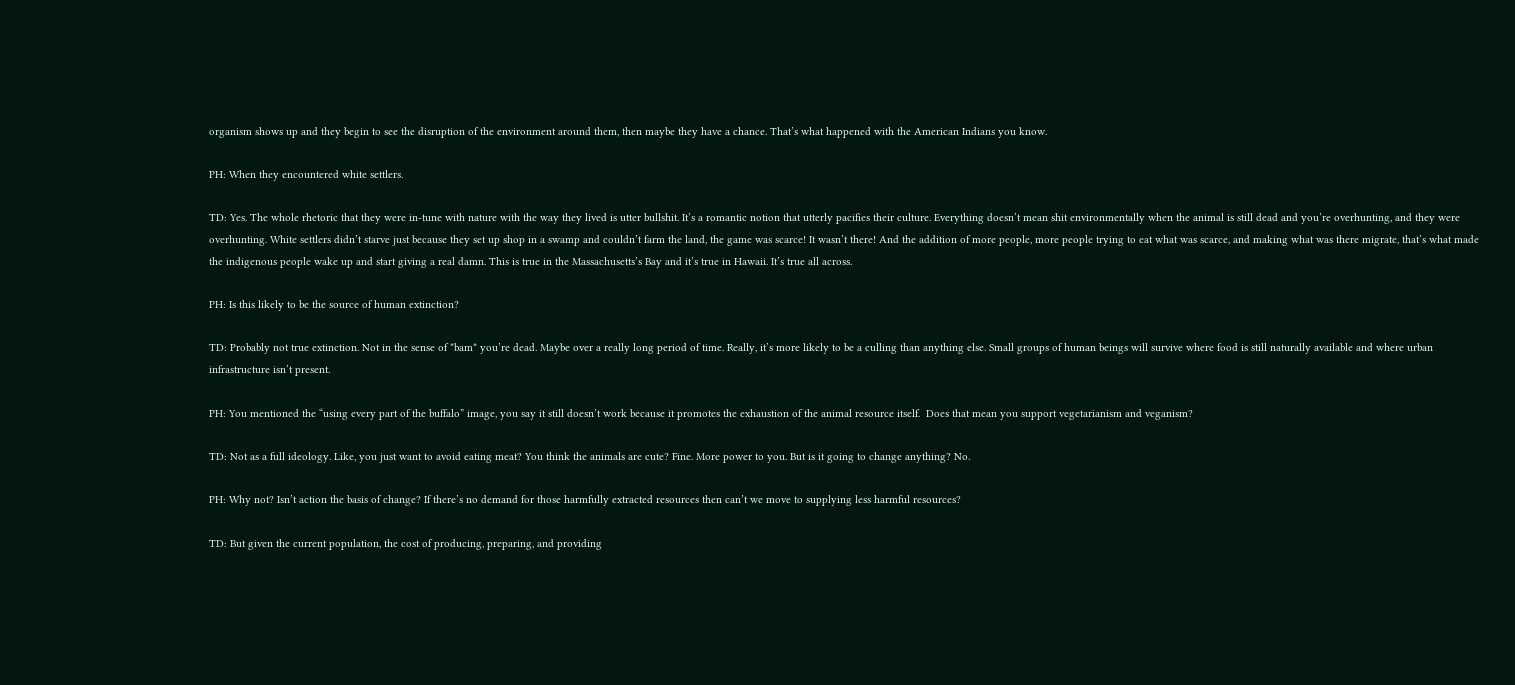organism shows up and they begin to see the disruption of the environment around them, then maybe they have a chance. That’s what happened with the American Indians you know.

PH: When they encountered white settlers.

TD: Yes. The whole rhetoric that they were in-tune with nature with the way they lived is utter bullshit. It’s a romantic notion that utterly pacifies their culture. Everything doesn’t mean shit environmentally when the animal is still dead and you’re overhunting, and they were overhunting. White settlers didn’t starve just because they set up shop in a swamp and couldn’t farm the land, the game was scarce! It wasn’t there! And the addition of more people, more people trying to eat what was scarce, and making what was there migrate, that’s what made the indigenous people wake up and start giving a real damn. This is true in the Massachusetts’s Bay and it’s true in Hawaii. It’s true all across.

PH: Is this likely to be the source of human extinction?

TD: Probably not true extinction. Not in the sense of *bam* you’re dead. Maybe over a really long period of time. Really, it’s more likely to be a culling than anything else. Small groups of human beings will survive where food is still naturally available and where urban infrastructure isn’t present.

PH: You mentioned the “using every part of the buffalo” image, you say it still doesn’t work because it promotes the exhaustion of the animal resource itself.  Does that mean you support vegetarianism and veganism?

TD: Not as a full ideology. Like, you just want to avoid eating meat? You think the animals are cute? Fine. More power to you. But is it going to change anything? No.

PH: Why not? Isn’t action the basis of change? If there’s no demand for those harmfully extracted resources then can’t we move to supplying less harmful resources?

TD: But given the current population, the cost of producing, preparing, and providing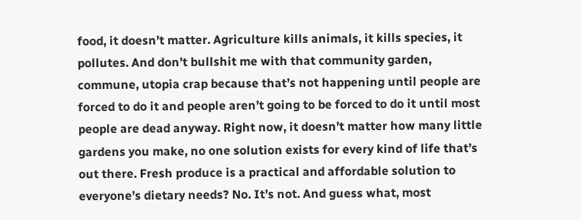food, it doesn’t matter. Agriculture kills animals, it kills species, it pollutes. And don’t bullshit me with that community garden, commune, utopia crap because that’s not happening until people are forced to do it and people aren’t going to be forced to do it until most people are dead anyway. Right now, it doesn’t matter how many little gardens you make, no one solution exists for every kind of life that’s out there. Fresh produce is a practical and affordable solution to everyone’s dietary needs? No. It’s not. And guess what, most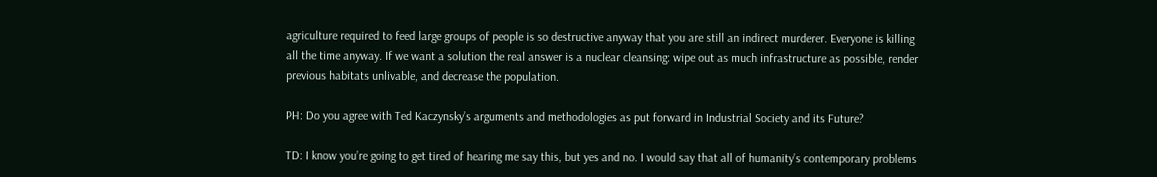agriculture required to feed large groups of people is so destructive anyway that you are still an indirect murderer. Everyone is killing all the time anyway. If we want a solution the real answer is a nuclear cleansing: wipe out as much infrastructure as possible, render previous habitats unlivable, and decrease the population.

PH: Do you agree with Ted Kaczynsky’s arguments and methodologies as put forward in Industrial Society and its Future?

TD: I know you’re going to get tired of hearing me say this, but yes and no. I would say that all of humanity’s contemporary problems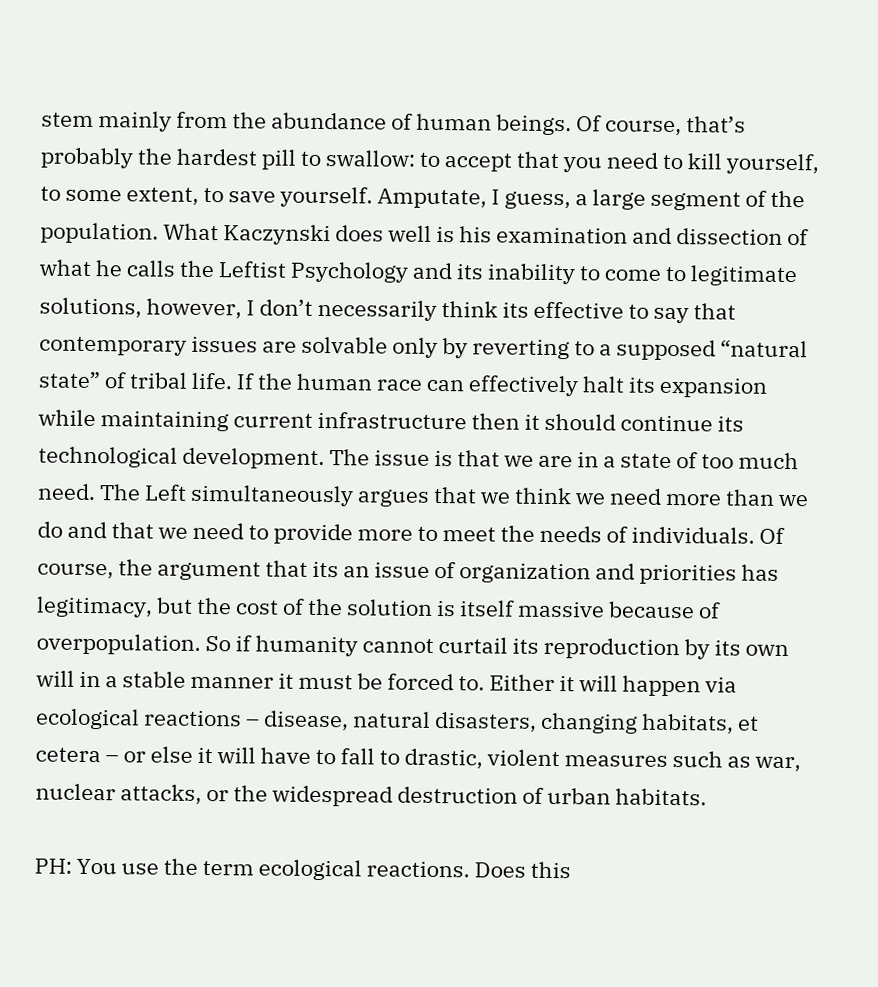stem mainly from the abundance of human beings. Of course, that’s probably the hardest pill to swallow: to accept that you need to kill yourself, to some extent, to save yourself. Amputate, I guess, a large segment of the population. What Kaczynski does well is his examination and dissection of what he calls the Leftist Psychology and its inability to come to legitimate solutions, however, I don’t necessarily think its effective to say that contemporary issues are solvable only by reverting to a supposed “natural state” of tribal life. If the human race can effectively halt its expansion while maintaining current infrastructure then it should continue its technological development. The issue is that we are in a state of too much need. The Left simultaneously argues that we think we need more than we do and that we need to provide more to meet the needs of individuals. Of course, the argument that its an issue of organization and priorities has legitimacy, but the cost of the solution is itself massive because of overpopulation. So if humanity cannot curtail its reproduction by its own will in a stable manner it must be forced to. Either it will happen via ecological reactions – disease, natural disasters, changing habitats, et cetera – or else it will have to fall to drastic, violent measures such as war, nuclear attacks, or the widespread destruction of urban habitats.

PH: You use the term ecological reactions. Does this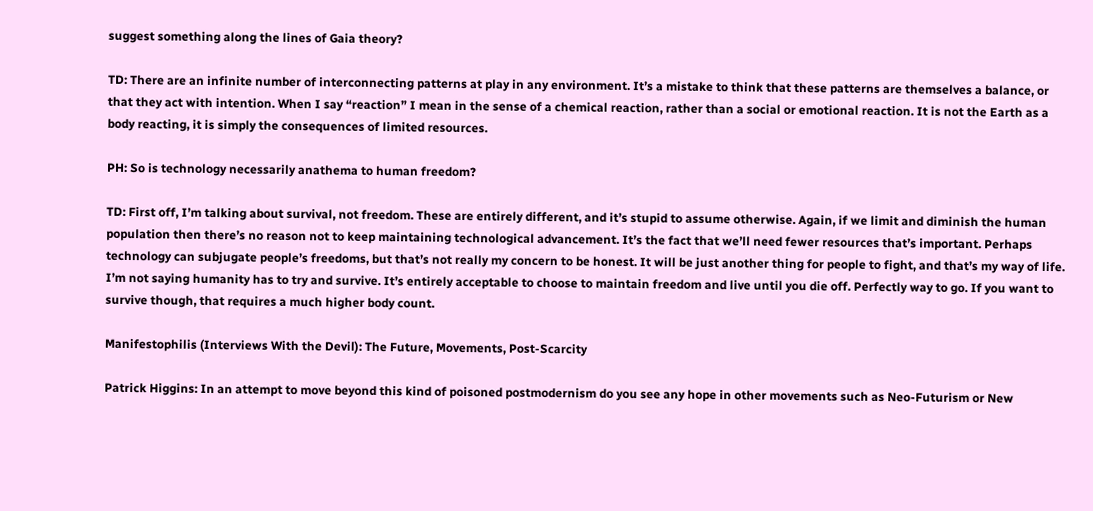suggest something along the lines of Gaia theory?

TD: There are an infinite number of interconnecting patterns at play in any environment. It’s a mistake to think that these patterns are themselves a balance, or that they act with intention. When I say “reaction” I mean in the sense of a chemical reaction, rather than a social or emotional reaction. It is not the Earth as a body reacting, it is simply the consequences of limited resources.

PH: So is technology necessarily anathema to human freedom?

TD: First off, I’m talking about survival, not freedom. These are entirely different, and it’s stupid to assume otherwise. Again, if we limit and diminish the human population then there’s no reason not to keep maintaining technological advancement. It’s the fact that we’ll need fewer resources that’s important. Perhaps technology can subjugate people’s freedoms, but that’s not really my concern to be honest. It will be just another thing for people to fight, and that’s my way of life. I’m not saying humanity has to try and survive. It’s entirely acceptable to choose to maintain freedom and live until you die off. Perfectly way to go. If you want to survive though, that requires a much higher body count.

Manifestophilis (Interviews With the Devil): The Future, Movements, Post-Scarcity

Patrick Higgins: In an attempt to move beyond this kind of poisoned postmodernism do you see any hope in other movements such as Neo-Futurism or New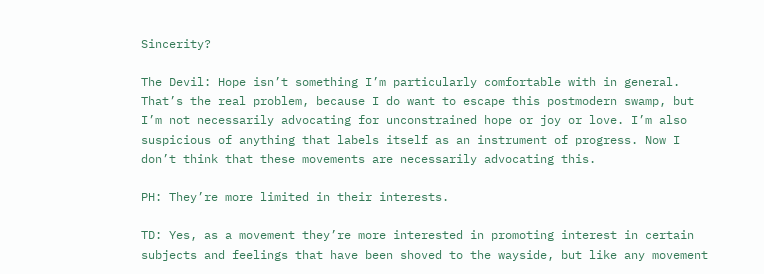Sincerity?

The Devil: Hope isn’t something I’m particularly comfortable with in general. That’s the real problem, because I do want to escape this postmodern swamp, but I’m not necessarily advocating for unconstrained hope or joy or love. I’m also suspicious of anything that labels itself as an instrument of progress. Now I don’t think that these movements are necessarily advocating this.

PH: They’re more limited in their interests.

TD: Yes, as a movement they’re more interested in promoting interest in certain subjects and feelings that have been shoved to the wayside, but like any movement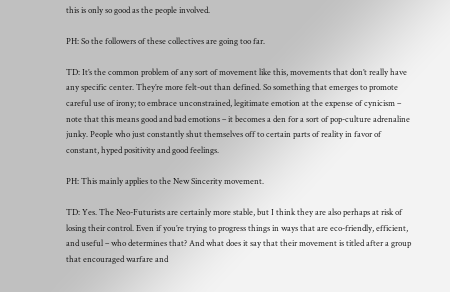this is only so good as the people involved.

PH: So the followers of these collectives are going too far.

TD: It’s the common problem of any sort of movement like this, movements that don’t really have any specific center. They’re more felt-out than defined. So something that emerges to promote careful use of irony; to embrace unconstrained, legitimate emotion at the expense of cynicism – note that this means good and bad emotions – it becomes a den for a sort of pop-culture adrenaline junky. People who just constantly shut themselves off to certain parts of reality in favor of constant, hyped positivity and good feelings.

PH: This mainly applies to the New Sincerity movement.

TD: Yes. The Neo-Futurists are certainly more stable, but I think they are also perhaps at risk of losing their control. Even if you’re trying to progress things in ways that are eco-friendly, efficient, and useful – who determines that? And what does it say that their movement is titled after a group that encouraged warfare and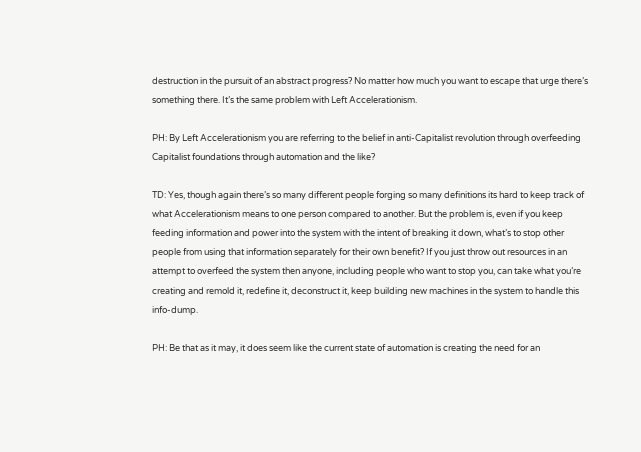destruction in the pursuit of an abstract progress? No matter how much you want to escape that urge there’s something there. It’s the same problem with Left Accelerationism.

PH: By Left Accelerationism you are referring to the belief in anti-Capitalist revolution through overfeeding Capitalist foundations through automation and the like?

TD: Yes, though again there’s so many different people forging so many definitions its hard to keep track of what Accelerationism means to one person compared to another. But the problem is, even if you keep feeding information and power into the system with the intent of breaking it down, what’s to stop other people from using that information separately for their own benefit? If you just throw out resources in an attempt to overfeed the system then anyone, including people who want to stop you, can take what you’re creating and remold it, redefine it, deconstruct it, keep building new machines in the system to handle this info-dump.

PH: Be that as it may, it does seem like the current state of automation is creating the need for an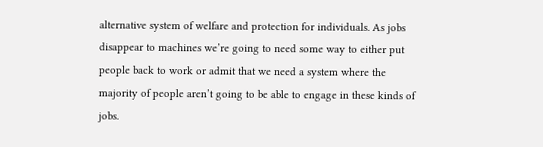alternative system of welfare and protection for individuals. As jobs disappear to machines we’re going to need some way to either put people back to work or admit that we need a system where the majority of people aren’t going to be able to engage in these kinds of jobs.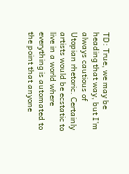TD: True, we may be heading that way, but I’m always cautious of Utopian rhetoric. Certainly artists would be ecstatic to live in a world where everything is automated to the point that anyone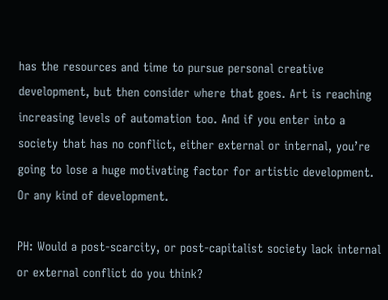has the resources and time to pursue personal creative development, but then consider where that goes. Art is reaching increasing levels of automation too. And if you enter into a society that has no conflict, either external or internal, you’re going to lose a huge motivating factor for artistic development. Or any kind of development.

PH: Would a post-scarcity, or post-capitalist society lack internal or external conflict do you think?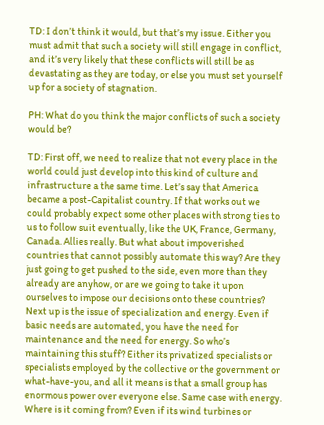TD: I don’t think it would, but that’s my issue. Either you must admit that such a society will still engage in conflict, and it’s very likely that these conflicts will still be as devastating as they are today, or else you must set yourself up for a society of stagnation.

PH: What do you think the major conflicts of such a society would be?

TD: First off, we need to realize that not every place in the world could just develop into this kind of culture and infrastructure a the same time. Let’s say that America became a post-Capitalist country. If that works out we could probably expect some other places with strong ties to us to follow suit eventually, like the UK, France, Germany, Canada. Allies really. But what about impoverished countries that cannot possibly automate this way? Are they just going to get pushed to the side, even more than they already are anyhow, or are we going to take it upon ourselves to impose our decisions onto these countries? Next up is the issue of specialization and energy. Even if basic needs are automated, you have the need for maintenance and the need for energy. So who’s maintaining this stuff? Either its privatized specialists or specialists employed by the collective or the government or what-have-you, and all it means is that a small group has enormous power over everyone else. Same case with energy. Where is it coming from? Even if its wind turbines or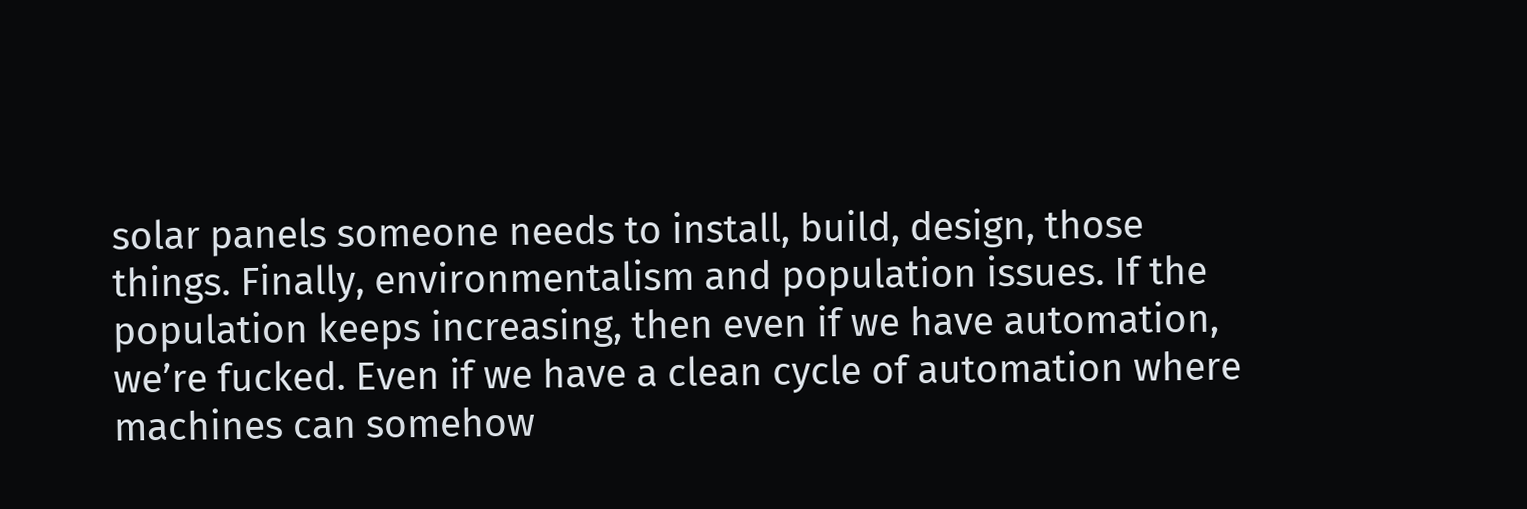solar panels someone needs to install, build, design, those things. Finally, environmentalism and population issues. If the population keeps increasing, then even if we have automation, we’re fucked. Even if we have a clean cycle of automation where machines can somehow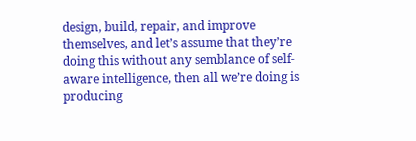design, build, repair, and improve themselves, and let’s assume that they’re doing this without any semblance of self-aware intelligence, then all we’re doing is producing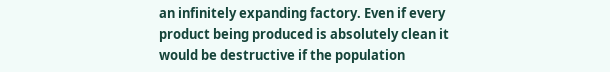an infinitely expanding factory. Even if every product being produced is absolutely clean it would be destructive if the population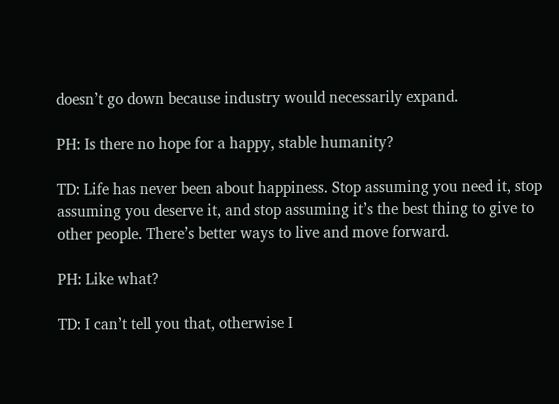doesn’t go down because industry would necessarily expand.

PH: Is there no hope for a happy, stable humanity?

TD: Life has never been about happiness. Stop assuming you need it, stop assuming you deserve it, and stop assuming it’s the best thing to give to other people. There’s better ways to live and move forward.

PH: Like what?

TD: I can’t tell you that, otherwise I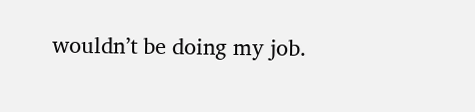wouldn’t be doing my job.